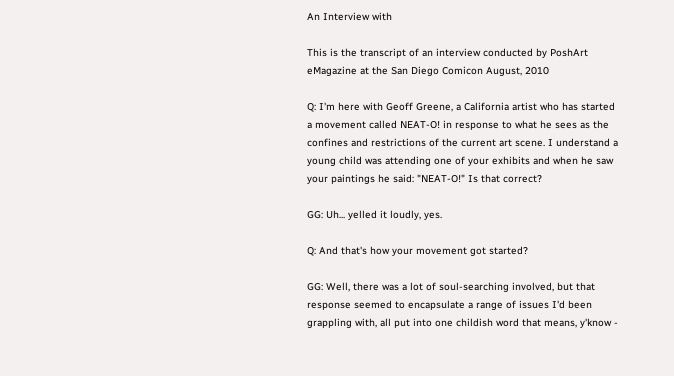An Interview with

This is the transcript of an interview conducted by PoshArt eMagazine at the San Diego Comicon August, 2010

Q: I'm here with Geoff Greene, a California artist who has started a movement called NEAT-O! in response to what he sees as the confines and restrictions of the current art scene. I understand a young child was attending one of your exhibits and when he saw your paintings he said: "NEAT-O!" Is that correct?

GG: Uh... yelled it loudly, yes.

Q: And that's how your movement got started?

GG: Well, there was a lot of soul-searching involved, but that response seemed to encapsulate a range of issues I'd been grappling with, all put into one childish word that means, y'know -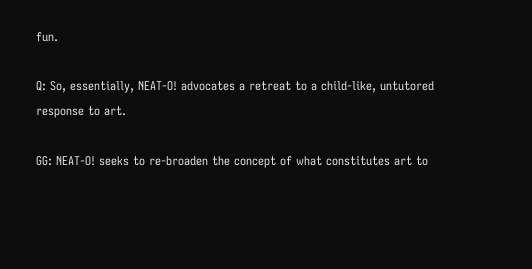fun.

Q: So, essentially, NEAT-O! advocates a retreat to a child-like, untutored response to art.

GG: NEAT-O! seeks to re-broaden the concept of what constitutes art to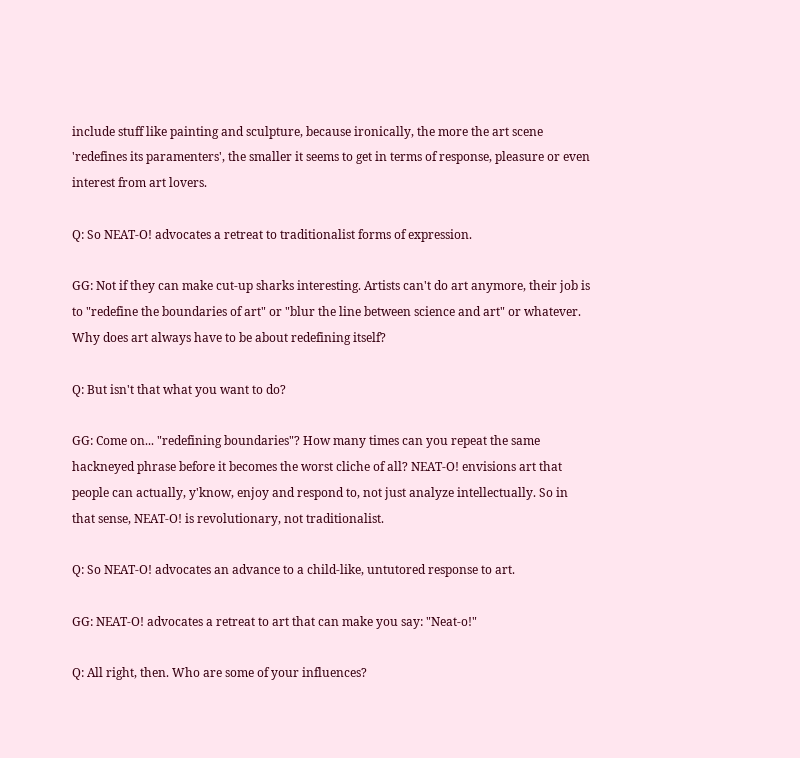include stuff like painting and sculpture, because ironically, the more the art scene 'redefines its paramenters', the smaller it seems to get in terms of response, pleasure or even interest from art lovers.

Q: So NEAT-O! advocates a retreat to traditionalist forms of expression.

GG: Not if they can make cut-up sharks interesting. Artists can't do art anymore, their job is to "redefine the boundaries of art" or "blur the line between science and art" or whatever. Why does art always have to be about redefining itself?

Q: But isn't that what you want to do?

GG: Come on... "redefining boundaries"? How many times can you repeat the same hackneyed phrase before it becomes the worst cliche of all? NEAT-O! envisions art that people can actually, y'know, enjoy and respond to, not just analyze intellectually. So in that sense, NEAT-O! is revolutionary, not traditionalist.

Q: So NEAT-O! advocates an advance to a child-like, untutored response to art.

GG: NEAT-O! advocates a retreat to art that can make you say: "Neat-o!"

Q: All right, then. Who are some of your influences?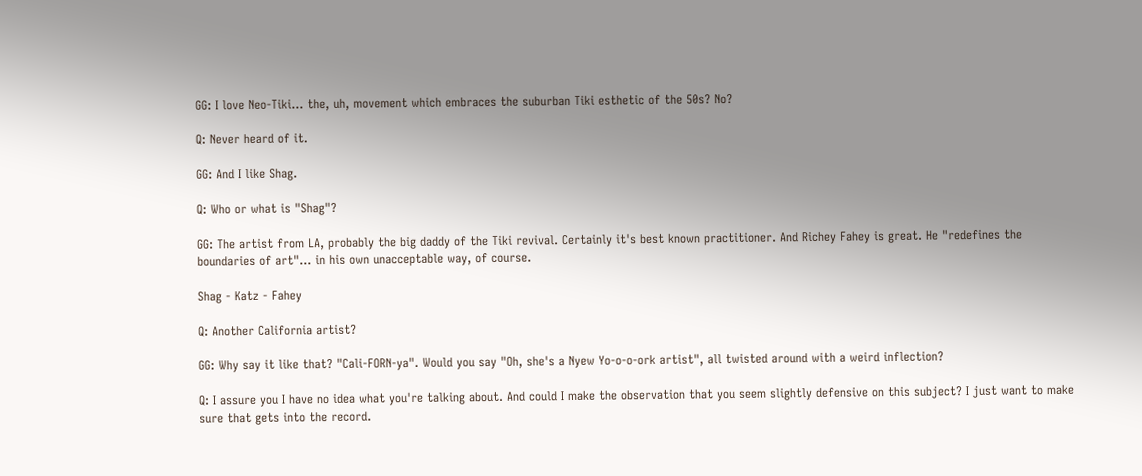GG: I love Neo-Tiki... the, uh, movement which embraces the suburban Tiki esthetic of the 50s? No?

Q: Never heard of it.

GG: And I like Shag.

Q: Who or what is "Shag"?

GG: The artist from LA, probably the big daddy of the Tiki revival. Certainly it's best known practitioner. And Richey Fahey is great. He "redefines the boundaries of art"... in his own unacceptable way, of course.

Shag - Katz - Fahey

Q: Another California artist?

GG: Why say it like that? "Cali-FORN-ya". Would you say "Oh, she's a Nyew Yo-o-o-ork artist", all twisted around with a weird inflection?

Q: I assure you I have no idea what you're talking about. And could I make the observation that you seem slightly defensive on this subject? I just want to make sure that gets into the record.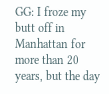GG: I froze my butt off in Manhattan for more than 20 years, but the day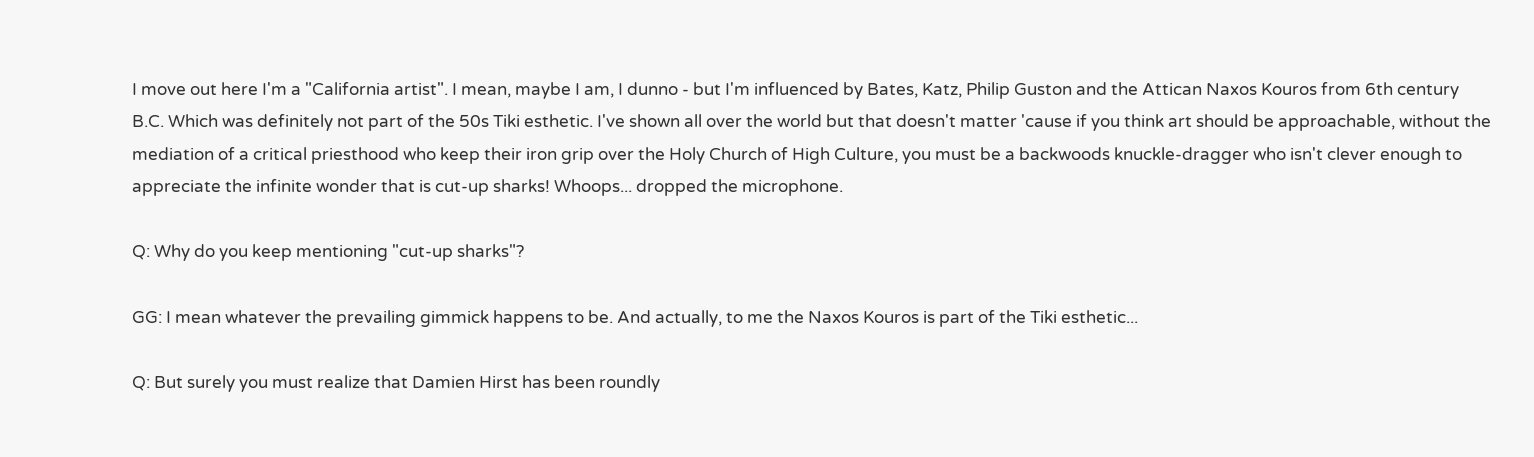I move out here I'm a "California artist". I mean, maybe I am, I dunno - but I'm influenced by Bates, Katz, Philip Guston and the Attican Naxos Kouros from 6th century B.C. Which was definitely not part of the 50s Tiki esthetic. I've shown all over the world but that doesn't matter 'cause if you think art should be approachable, without the mediation of a critical priesthood who keep their iron grip over the Holy Church of High Culture, you must be a backwoods knuckle-dragger who isn't clever enough to appreciate the infinite wonder that is cut-up sharks! Whoops... dropped the microphone.

Q: Why do you keep mentioning "cut-up sharks"?

GG: I mean whatever the prevailing gimmick happens to be. And actually, to me the Naxos Kouros is part of the Tiki esthetic...

Q: But surely you must realize that Damien Hirst has been roundly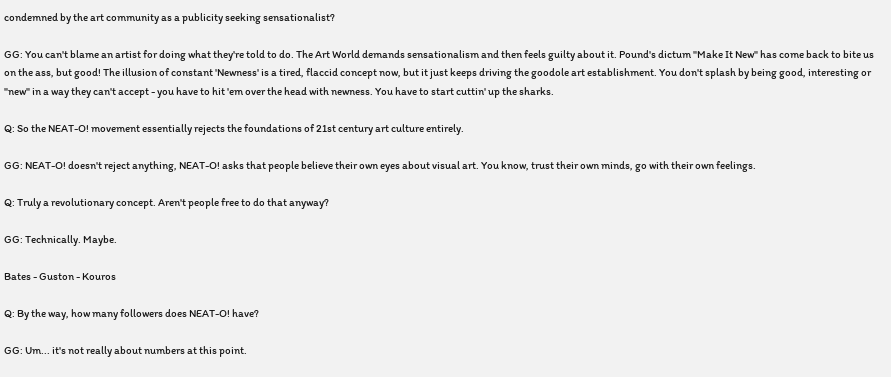condemned by the art community as a publicity seeking sensationalist?

GG: You can't blame an artist for doing what they're told to do. The Art World demands sensationalism and then feels guilty about it. Pound's dictum "Make It New" has come back to bite us on the ass, but good! The illusion of constant 'Newness' is a tired, flaccid concept now, but it just keeps driving the goodole art establishment. You don't splash by being good, interesting or "new" in a way they can't accept - you have to hit 'em over the head with newness. You have to start cuttin' up the sharks.

Q: So the NEAT-O! movement essentially rejects the foundations of 21st century art culture entirely.

GG: NEAT-O! doesn't reject anything, NEAT-O! asks that people believe their own eyes about visual art. You know, trust their own minds, go with their own feelings.

Q: Truly a revolutionary concept. Aren't people free to do that anyway?

GG: Technically. Maybe.

Bates - Guston - Kouros

Q: By the way, how many followers does NEAT-O! have?

GG: Um... it's not really about numbers at this point.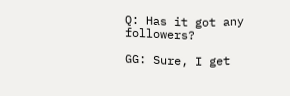Q: Has it got any followers?

GG: Sure, I get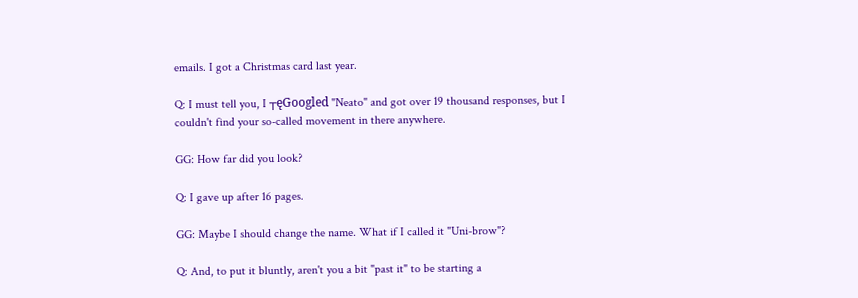emails. I got a Christmas card last year.

Q: I must tell you, I ┬ęGoogled "Neato" and got over 19 thousand responses, but I couldn't find your so-called movement in there anywhere.

GG: How far did you look?

Q: I gave up after 16 pages.

GG: Maybe I should change the name. What if I called it "Uni-brow"?

Q: And, to put it bluntly, aren't you a bit "past it" to be starting a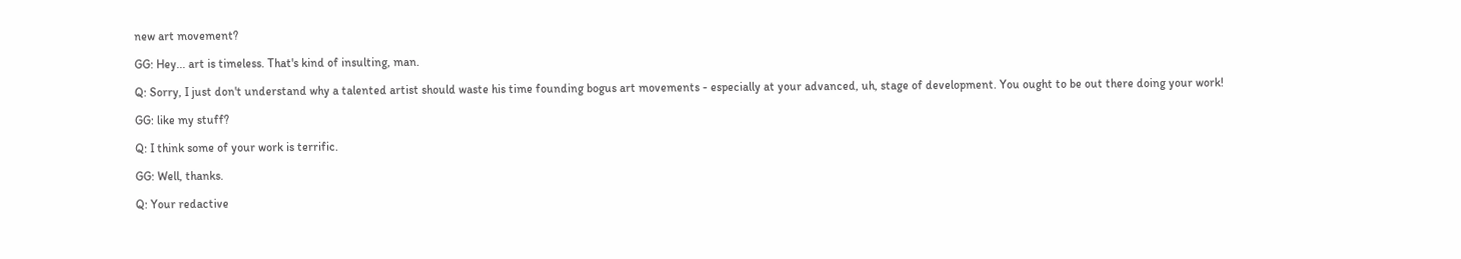new art movement?

GG: Hey... art is timeless. That's kind of insulting, man.

Q: Sorry, I just don't understand why a talented artist should waste his time founding bogus art movements - especially at your advanced, uh, stage of development. You ought to be out there doing your work!

GG: like my stuff?

Q: I think some of your work is terrific.

GG: Well, thanks.

Q: Your redactive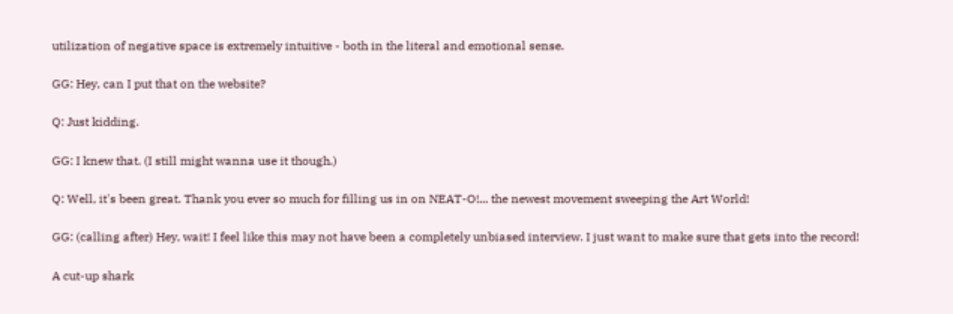utilization of negative space is extremely intuitive - both in the literal and emotional sense.

GG: Hey, can I put that on the website?

Q: Just kidding.

GG: I knew that. (I still might wanna use it though.)

Q: Well, it's been great. Thank you ever so much for filling us in on NEAT-O!... the newest movement sweeping the Art World!

GG: (calling after) Hey, wait! I feel like this may not have been a completely unbiased interview. I just want to make sure that gets into the record!

A cut-up shark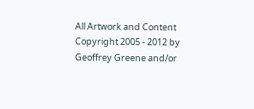All Artwork and Content Copyright 2005 - 2012 by Geoffrey Greene and/or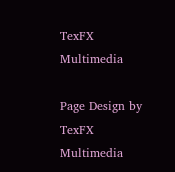TexFX Multimedia

Page Design by TexFX Multimedia